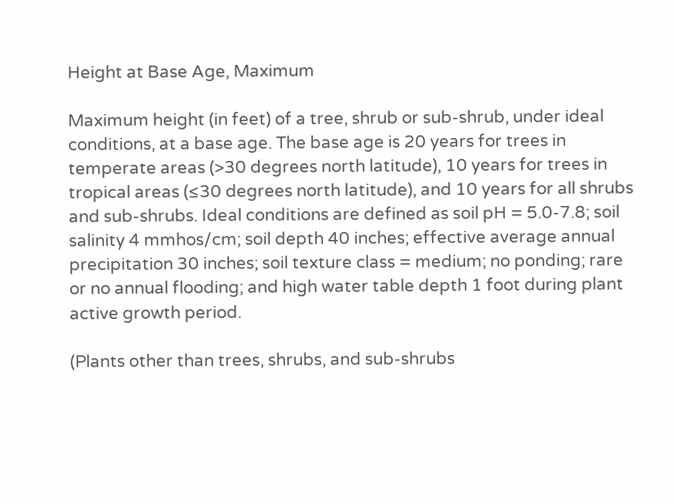Height at Base Age, Maximum

Maximum height (in feet) of a tree, shrub or sub-shrub, under ideal conditions, at a base age. The base age is 20 years for trees in temperate areas (>30 degrees north latitude), 10 years for trees in tropical areas (≤30 degrees north latitude), and 10 years for all shrubs and sub-shrubs. Ideal conditions are defined as soil pH = 5.0-7.8; soil salinity 4 mmhos/cm; soil depth 40 inches; effective average annual precipitation 30 inches; soil texture class = medium; no ponding; rare or no annual flooding; and high water table depth 1 foot during plant active growth period.

(Plants other than trees, shrubs, and sub-shrubs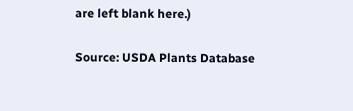are left blank here.)

Source: USDA Plants Database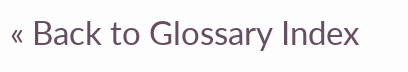« Back to Glossary Index